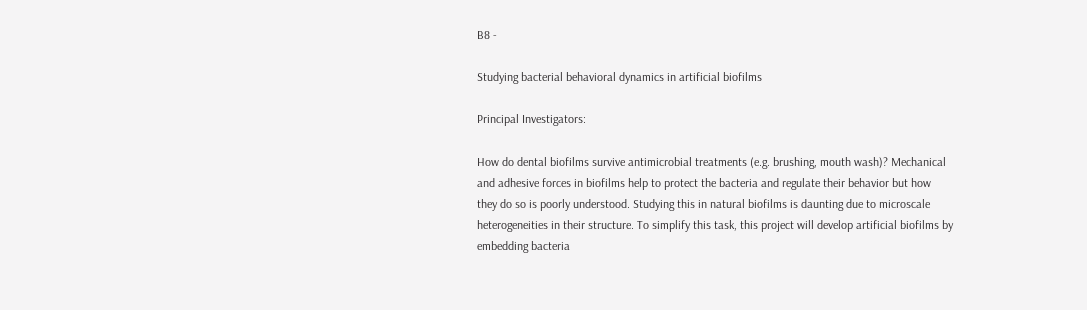B8 -

Studying bacterial behavioral dynamics in artificial biofilms

Principal Investigators:

How do dental biofilms survive antimicrobial treatments (e.g. brushing, mouth wash)? Mechanical and adhesive forces in biofilms help to protect the bacteria and regulate their behavior but how they do so is poorly understood. Studying this in natural biofilms is daunting due to microscale heterogeneities in their structure. To simplify this task, this project will develop artificial biofilms by embedding bacteria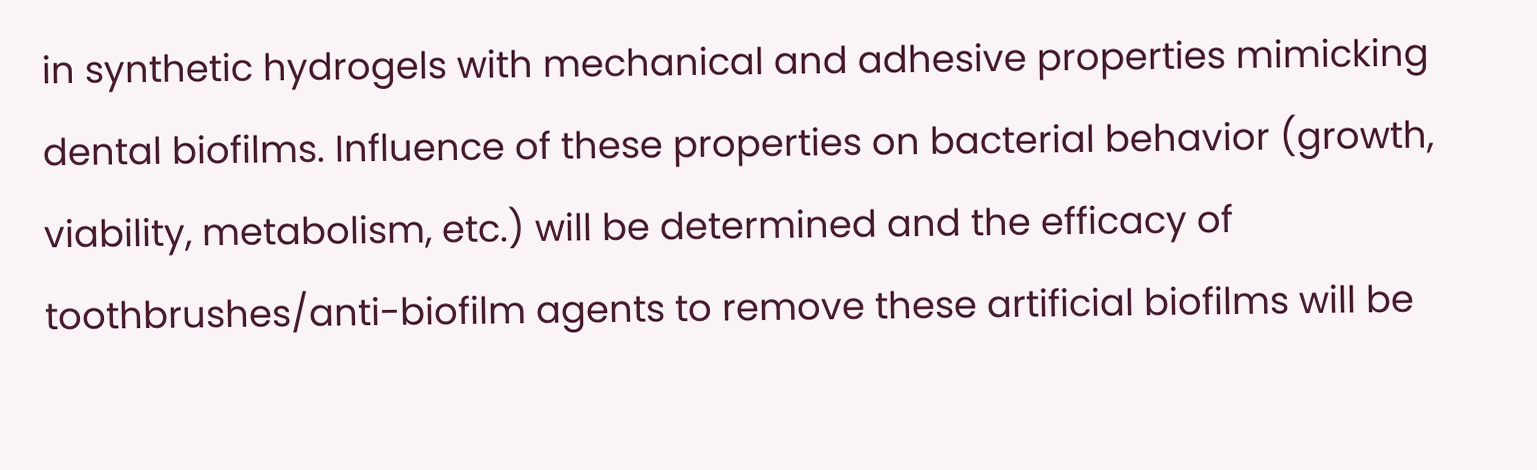in synthetic hydrogels with mechanical and adhesive properties mimicking dental biofilms. Influence of these properties on bacterial behavior (growth, viability, metabolism, etc.) will be determined and the efficacy of toothbrushes/anti-biofilm agents to remove these artificial biofilms will be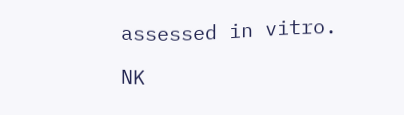assessed in vitro.

NK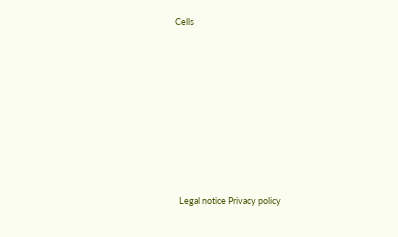Cells













  Legal notice Privacy policy